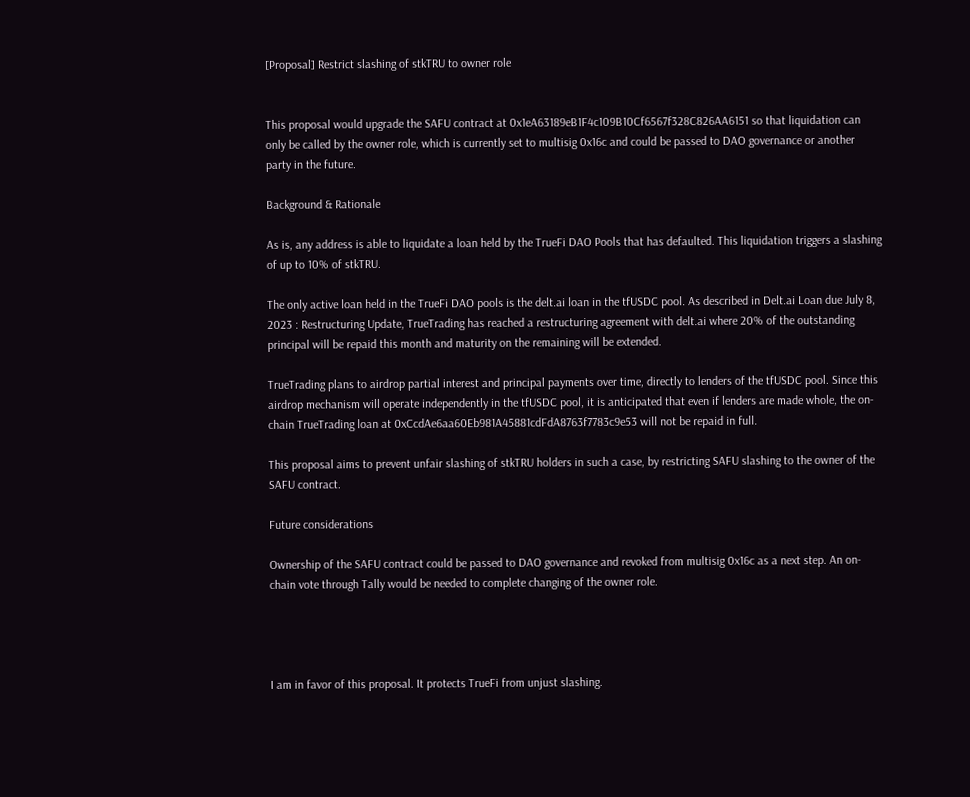[Proposal] Restrict slashing of stkTRU to owner role


This proposal would upgrade the SAFU contract at 0x1eA63189eB1F4c109B10Cf6567f328C826AA6151 so that liquidation can only be called by the owner role, which is currently set to multisig 0x16c and could be passed to DAO governance or another party in the future.

Background & Rationale

As is, any address is able to liquidate a loan held by the TrueFi DAO Pools that has defaulted. This liquidation triggers a slashing of up to 10% of stkTRU.

The only active loan held in the TrueFi DAO pools is the delt.ai loan in the tfUSDC pool. As described in Delt.ai Loan due July 8, 2023 : Restructuring Update, TrueTrading has reached a restructuring agreement with delt.ai where 20% of the outstanding principal will be repaid this month and maturity on the remaining will be extended.

TrueTrading plans to airdrop partial interest and principal payments over time, directly to lenders of the tfUSDC pool. Since this airdrop mechanism will operate independently in the tfUSDC pool, it is anticipated that even if lenders are made whole, the on-chain TrueTrading loan at 0xCcdAe6aa60Eb981A45881cdFdA8763f7783c9e53 will not be repaid in full.

This proposal aims to prevent unfair slashing of stkTRU holders in such a case, by restricting SAFU slashing to the owner of the SAFU contract.

Future considerations

Ownership of the SAFU contract could be passed to DAO governance and revoked from multisig 0x16c as a next step. An on-chain vote through Tally would be needed to complete changing of the owner role.




I am in favor of this proposal. It protects TrueFi from unjust slashing.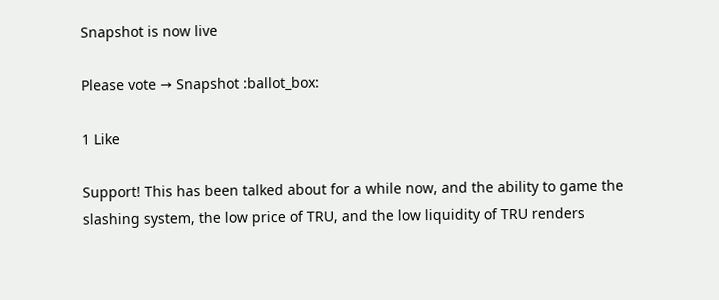Snapshot is now live

Please vote → Snapshot :ballot_box:

1 Like

Support! This has been talked about for a while now, and the ability to game the slashing system, the low price of TRU, and the low liquidity of TRU renders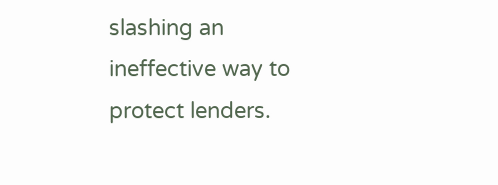slashing an ineffective way to protect lenders.